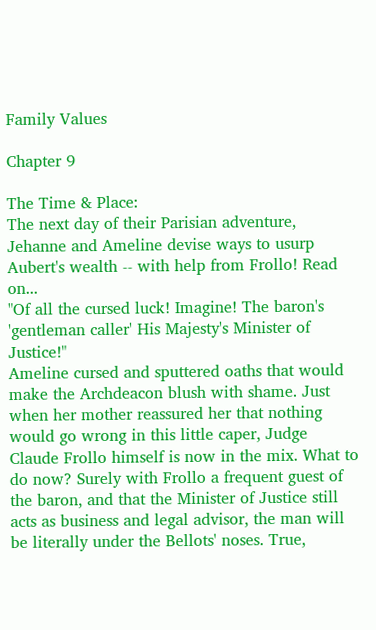Family Values

Chapter 9

The Time & Place:
The next day of their Parisian adventure, Jehanne and Ameline devise ways to usurp Aubert's wealth -- with help from Frollo! Read on...
"Of all the cursed luck! Imagine! The baron's 'gentleman caller' His Majesty's Minister of Justice!"
Ameline cursed and sputtered oaths that would make the Archdeacon blush with shame. Just when her mother reassured her that nothing would go wrong in this little caper, Judge Claude Frollo himself is now in the mix. What to do now? Surely with Frollo a frequent guest of the baron, and that the Minister of Justice still acts as business and legal advisor, the man will be literally under the Bellots' noses. True,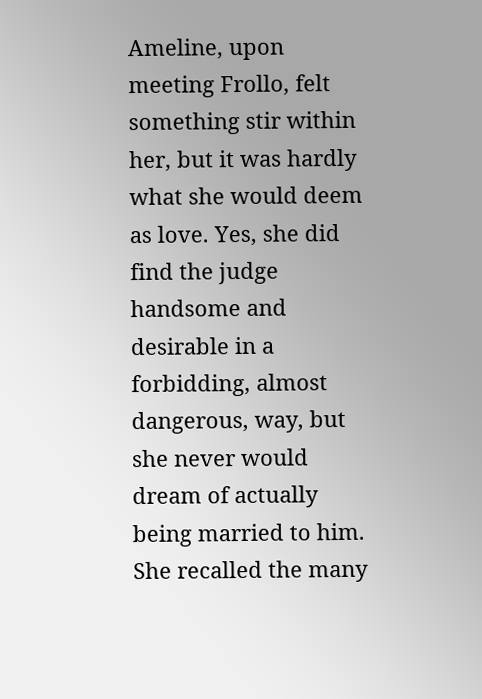Ameline, upon meeting Frollo, felt something stir within her, but it was hardly what she would deem as love. Yes, she did find the judge handsome and desirable in a forbidding, almost dangerous, way, but she never would dream of actually being married to him. She recalled the many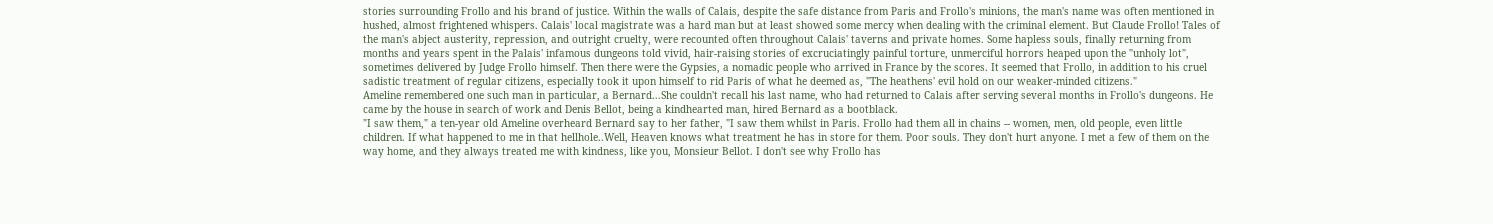stories surrounding Frollo and his brand of justice. Within the walls of Calais, despite the safe distance from Paris and Frollo's minions, the man's name was often mentioned in hushed, almost frightened whispers. Calais' local magistrate was a hard man but at least showed some mercy when dealing with the criminal element. But Claude Frollo! Tales of the man's abject austerity, repression, and outright cruelty, were recounted often throughout Calais' taverns and private homes. Some hapless souls, finally returning from months and years spent in the Palais' infamous dungeons told vivid, hair-raising stories of excruciatingly painful torture, unmerciful horrors heaped upon the "unholy lot", sometimes delivered by Judge Frollo himself. Then there were the Gypsies, a nomadic people who arrived in France by the scores. It seemed that Frollo, in addition to his cruel sadistic treatment of regular citizens, especially took it upon himself to rid Paris of what he deemed as, "The heathens' evil hold on our weaker-minded citizens."
Ameline remembered one such man in particular, a Bernard...She couldn't recall his last name, who had returned to Calais after serving several months in Frollo's dungeons. He came by the house in search of work and Denis Bellot, being a kindhearted man, hired Bernard as a bootblack.
"I saw them," a ten-year old Ameline overheard Bernard say to her father, "I saw them whilst in Paris. Frollo had them all in chains -- women, men, old people, even little children. If what happened to me in that hellhole..Well, Heaven knows what treatment he has in store for them. Poor souls. They don't hurt anyone. I met a few of them on the way home, and they always treated me with kindness, like you, Monsieur Bellot. I don't see why Frollo has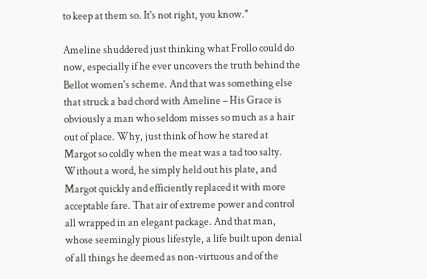to keep at them so. It's not right, you know."

Ameline shuddered just thinking what Frollo could do now, especially if he ever uncovers the truth behind the Bellot women's scheme. And that was something else that struck a bad chord with Ameline – His Grace is obviously a man who seldom misses so much as a hair out of place. Why, just think of how he stared at Margot so coldly when the meat was a tad too salty. Without a word, he simply held out his plate, and Margot quickly and efficiently replaced it with more acceptable fare. That air of extreme power and control all wrapped in an elegant package. And that man, whose seemingly pious lifestyle, a life built upon denial of all things he deemed as non-virtuous and of the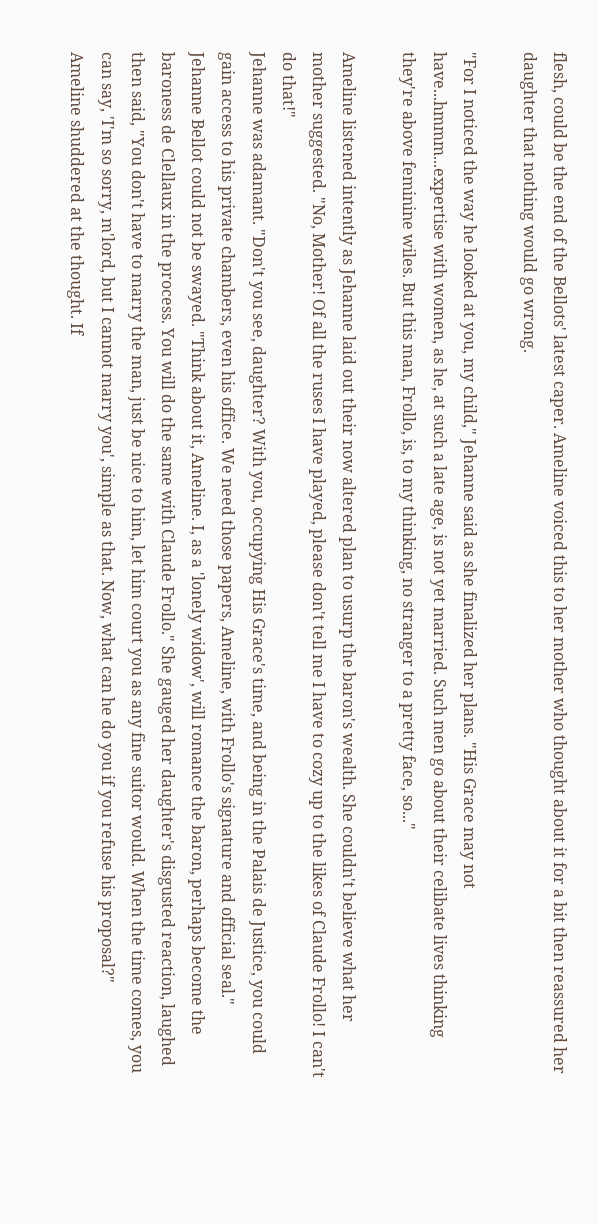flesh, could be the end of the Bellots' latest caper. Ameline voiced this to her mother who thought about it for a bit then reassured her daughter that nothing would go wrong.

"For I noticed the way he looked at you, my child," Jehanne said as she finalized her plans. "His Grace may not have...hmmm...expertise with women, as he, at such a late age, is not yet married. Such men go about their celibate lives thinking they're above feminine wiles. But this man, Frollo, is, to my thinking, no stranger to a pretty face, so..."

Ameline listened intently as Jehanne laid out their now altered plan to usurp the baron's wealth. She couldn't believe what her mother suggested. "No, Mother! Of all the ruses I have played, please don't tell me I have to cozy up to the likes of Claude Frollo! I can't do that!"
Jehanne was adamant. "Don't you see, daughter? With you, occupying His Grace's time, and being in the Palais de Justice, you could gain access to his private chambers, even his office. We need those papers, Ameline, with Frollo's signature and official seal."
Jehanne Bellot could not be swayed. "Think about it, Ameline. I, as a 'lonely widow', will romance the baron, perhaps become the baroness de Clellaux in the process. You will do the same with Claude Frollo." She gauged her daughter's disgusted reaction, laughed then said, "You don't have to marry the man, just be nice to him, let him court you as any fine suitor would. When the time comes, you can say, 'I'm so sorry, m'lord, but I cannot marry you', simple as that. Now, what can he do you if you refuse his proposal?"
Ameline shuddered at the thought. If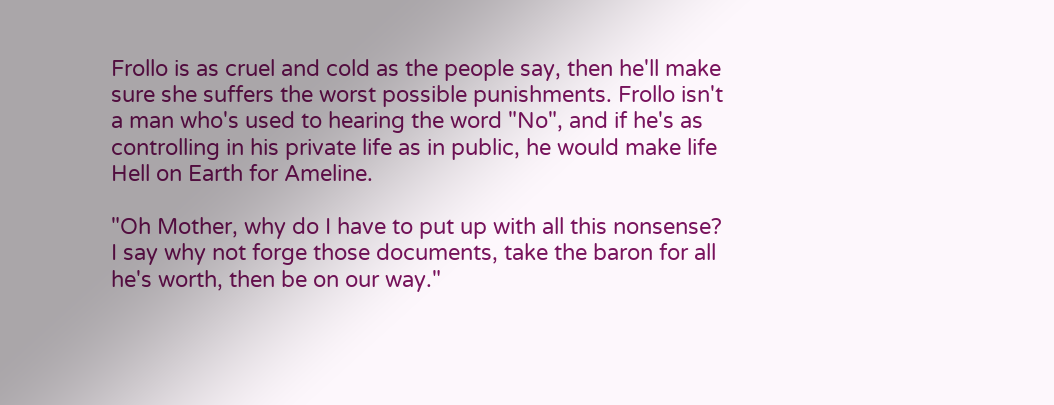Frollo is as cruel and cold as the people say, then he'll make sure she suffers the worst possible punishments. Frollo isn't a man who's used to hearing the word "No", and if he's as controlling in his private life as in public, he would make life Hell on Earth for Ameline.

"Oh Mother, why do I have to put up with all this nonsense? I say why not forge those documents, take the baron for all he's worth, then be on our way."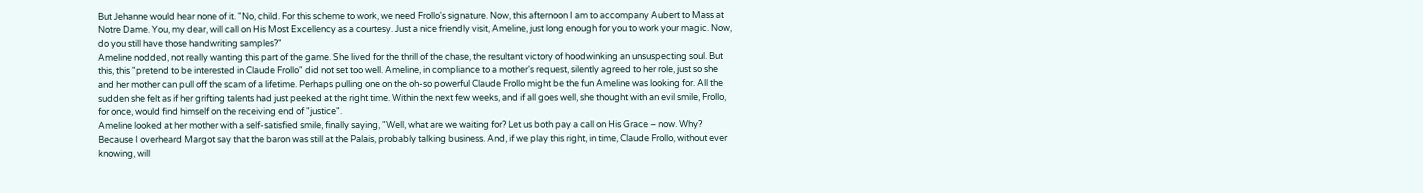But Jehanne would hear none of it. "No, child. For this scheme to work, we need Frollo's signature. Now, this afternoon I am to accompany Aubert to Mass at Notre Dame. You, my dear, will call on His Most Excellency as a courtesy. Just a nice friendly visit, Ameline, just long enough for you to work your magic. Now, do you still have those handwriting samples?"
Ameline nodded, not really wanting this part of the game. She lived for the thrill of the chase, the resultant victory of hoodwinking an unsuspecting soul. But this, this "pretend to be interested in Claude Frollo" did not set too well. Ameline, in compliance to a mother's request, silently agreed to her role, just so she and her mother can pull off the scam of a lifetime. Perhaps pulling one on the oh-so powerful Claude Frollo might be the fun Ameline was looking for. All the sudden she felt as if her grifting talents had just peeked at the right time. Within the next few weeks, and if all goes well, she thought with an evil smile, Frollo, for once, would find himself on the receiving end of "justice".
Ameline looked at her mother with a self-satisfied smile, finally saying, "Well, what are we waiting for? Let us both pay a call on His Grace – now. Why? Because I overheard Margot say that the baron was still at the Palais, probably talking business. And, if we play this right, in time, Claude Frollo, without ever knowing, will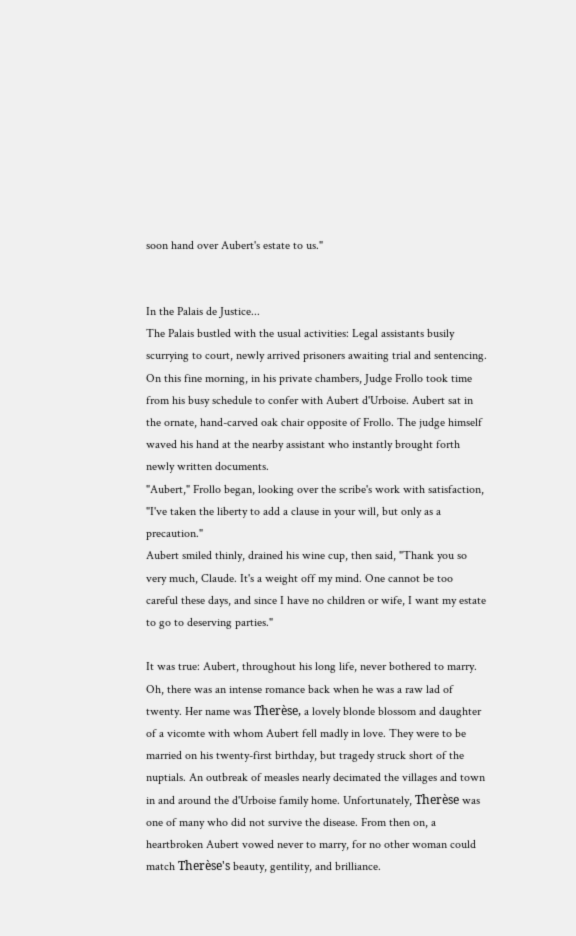soon hand over Aubert's estate to us."


In the Palais de Justice...
The Palais bustled with the usual activities: Legal assistants busily scurrying to court, newly arrived prisoners awaiting trial and sentencing. On this fine morning, in his private chambers, Judge Frollo took time from his busy schedule to confer with Aubert d'Urboise. Aubert sat in the ornate, hand-carved oak chair opposite of Frollo. The judge himself waved his hand at the nearby assistant who instantly brought forth newly written documents.
"Aubert," Frollo began, looking over the scribe's work with satisfaction, "I've taken the liberty to add a clause in your will, but only as a precaution."
Aubert smiled thinly, drained his wine cup, then said, "Thank you so very much, Claude. It's a weight off my mind. One cannot be too careful these days, and since I have no children or wife, I want my estate to go to deserving parties."

It was true: Aubert, throughout his long life, never bothered to marry. Oh, there was an intense romance back when he was a raw lad of twenty. Her name was Therèse, a lovely blonde blossom and daughter of a vicomte with whom Aubert fell madly in love. They were to be married on his twenty-first birthday, but tragedy struck short of the nuptials. An outbreak of measles nearly decimated the villages and town in and around the d'Urboise family home. Unfortunately, Therèse was one of many who did not survive the disease. From then on, a heartbroken Aubert vowed never to marry, for no other woman could match Therèse's beauty, gentility, and brilliance.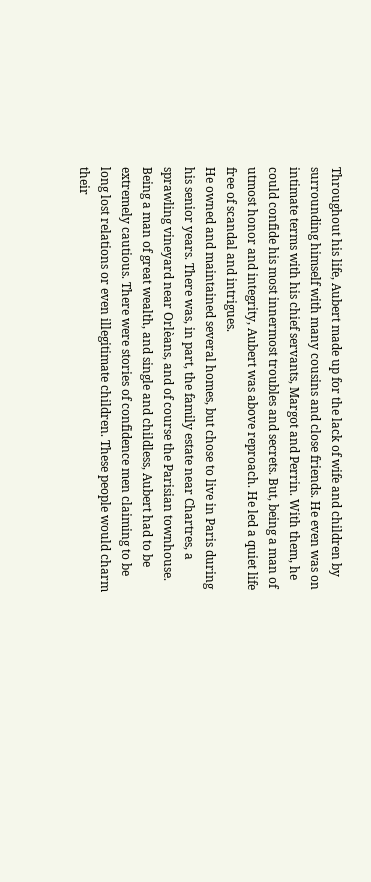Throughout his life, Aubert made up for the lack of wife and children by surrounding himself with many cousins and close friends. He even was on intimate terms with his chief servants, Margot and Perrin. With them, he could confide his most innermost troubles and secrets. But, being a man of utmost honor and integrity, Aubert was above reproach. He led a quiet life free of scandal and intrigues.
He owned and maintained several homes, but chose to live in Paris during his senior years. There was, in part, the family estate near Chartres, a sprawling vineyard near Orlèans, and of course the Parisian townhouse. Being a man of great wealth, and single and childless, Aubert had to be extremely cautious. There were stories of confidence men claiming to be long lost relations or even illegitimate children. These people would charm their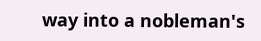way into a nobleman's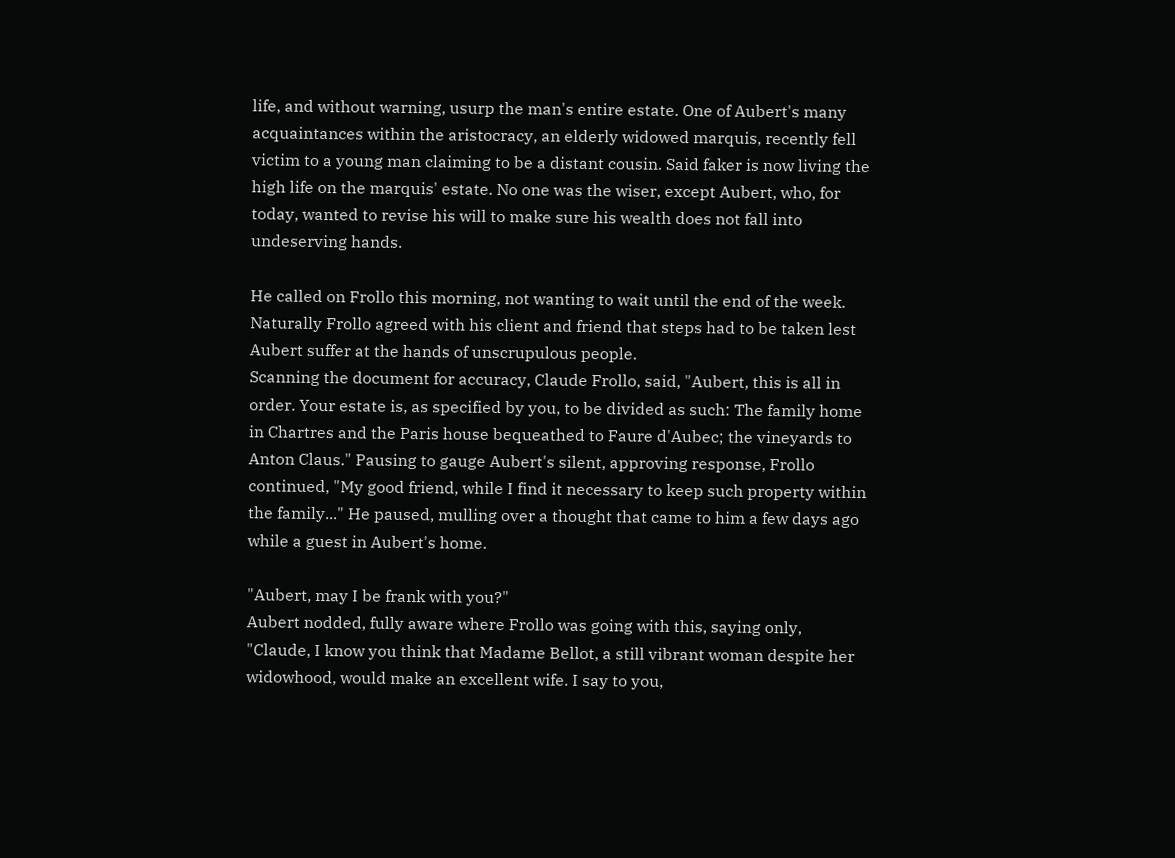life, and without warning, usurp the man's entire estate. One of Aubert's many acquaintances within the aristocracy, an elderly widowed marquis, recently fell victim to a young man claiming to be a distant cousin. Said faker is now living the high life on the marquis' estate. No one was the wiser, except Aubert, who, for today, wanted to revise his will to make sure his wealth does not fall into undeserving hands.

He called on Frollo this morning, not wanting to wait until the end of the week. Naturally Frollo agreed with his client and friend that steps had to be taken lest Aubert suffer at the hands of unscrupulous people.
Scanning the document for accuracy, Claude Frollo, said, "Aubert, this is all in order. Your estate is, as specified by you, to be divided as such: The family home in Chartres and the Paris house bequeathed to Faure d'Aubec; the vineyards to Anton Claus." Pausing to gauge Aubert's silent, approving response, Frollo continued, "My good friend, while I find it necessary to keep such property within the family..." He paused, mulling over a thought that came to him a few days ago while a guest in Aubert's home.

"Aubert, may I be frank with you?"
Aubert nodded, fully aware where Frollo was going with this, saying only, "Claude, I know you think that Madame Bellot, a still vibrant woman despite her widowhood, would make an excellent wife. I say to you,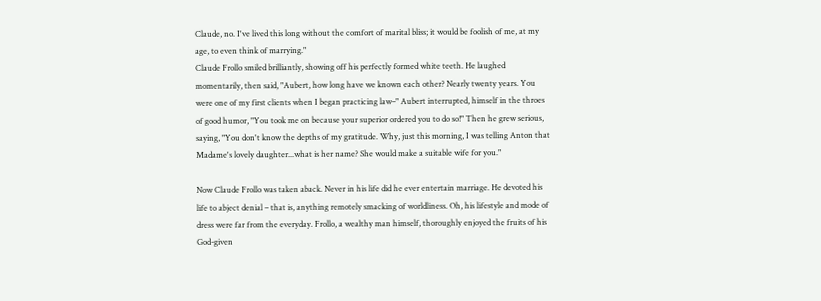Claude, no. I've lived this long without the comfort of marital bliss; it would be foolish of me, at my age, to even think of marrying."
Claude Frollo smiled brilliantly, showing off his perfectly formed white teeth. He laughed momentarily, then said, "Aubert, how long have we known each other? Nearly twenty years. You were one of my first clients when I began practicing law–" Aubert interrupted, himself in the throes of good humor, "You took me on because your superior ordered you to do so!" Then he grew serious, saying, "You don't know the depths of my gratitude. Why, just this morning, I was telling Anton that Madame's lovely daughter...what is her name? She would make a suitable wife for you."

Now Claude Frollo was taken aback. Never in his life did he ever entertain marriage. He devoted his life to abject denial – that is, anything remotely smacking of worldliness. Oh, his lifestyle and mode of dress were far from the everyday. Frollo, a wealthy man himself, thoroughly enjoyed the fruits of his God-given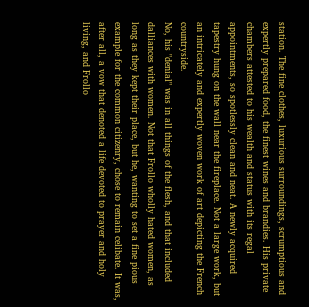station. The fine clothes, luxurious surroundings, scrumptious and expertly prepared food, the finest wines and brandies. His private chambers attested to his wealth and status with its regal appointments, so spotlessly clean and neat. A newly acquired tapestry hung on the wall near the fireplace. Not a large work, but an intricately and expertly woven work of art depicting the French countryside.
No, his "denial" was in all things of the flesh, and that included dalliances with women. Not that Frollo wholly hated women, as long as they kept their place, but he, wanting to set a fine pious example for the common citizenry, chose to remain celibate. It was, after all, a vow that denoted a life devoted to prayer and holy living, and Frollo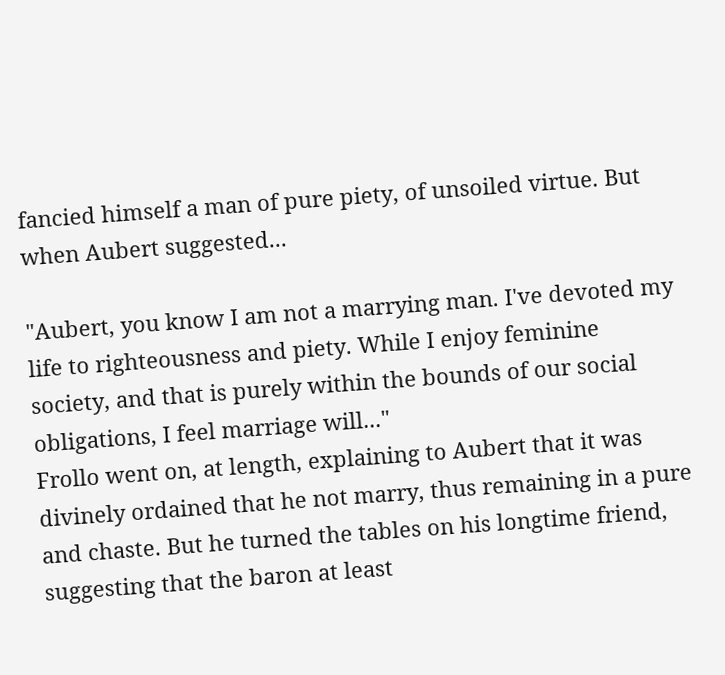fancied himself a man of pure piety, of unsoiled virtue. But when Aubert suggested...

"Aubert, you know I am not a marrying man. I've devoted my life to righteousness and piety. While I enjoy feminine society, and that is purely within the bounds of our social obligations, I feel marriage will..."
Frollo went on, at length, explaining to Aubert that it was divinely ordained that he not marry, thus remaining in a pure and chaste. But he turned the tables on his longtime friend, suggesting that the baron at least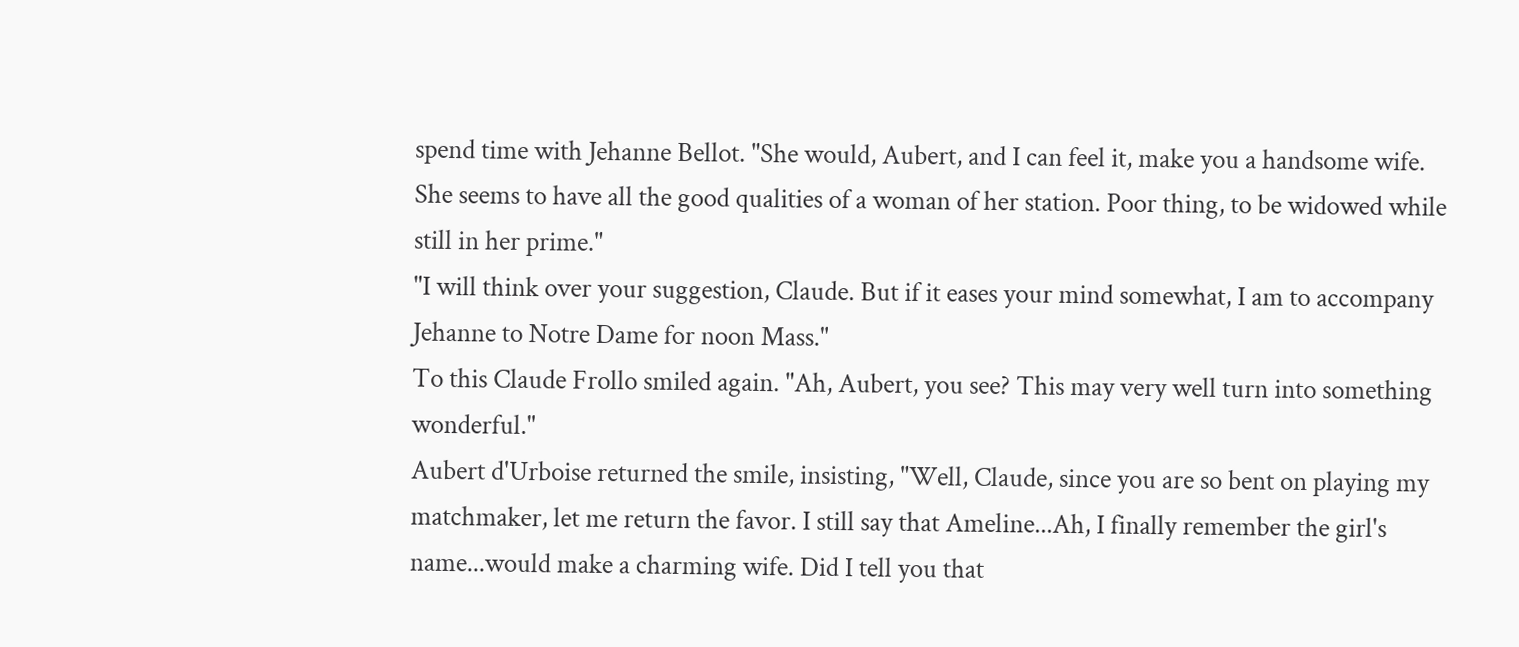spend time with Jehanne Bellot. "She would, Aubert, and I can feel it, make you a handsome wife. She seems to have all the good qualities of a woman of her station. Poor thing, to be widowed while still in her prime."
"I will think over your suggestion, Claude. But if it eases your mind somewhat, I am to accompany Jehanne to Notre Dame for noon Mass."
To this Claude Frollo smiled again. "Ah, Aubert, you see? This may very well turn into something wonderful."
Aubert d'Urboise returned the smile, insisting, "Well, Claude, since you are so bent on playing my matchmaker, let me return the favor. I still say that Ameline...Ah, I finally remember the girl's name...would make a charming wife. Did I tell you that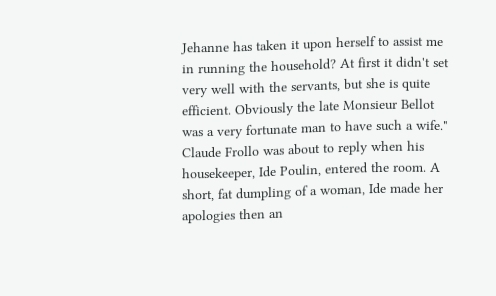Jehanne has taken it upon herself to assist me in running the household? At first it didn't set very well with the servants, but she is quite efficient. Obviously the late Monsieur Bellot was a very fortunate man to have such a wife."
Claude Frollo was about to reply when his housekeeper, Ide Poulin, entered the room. A short, fat dumpling of a woman, Ide made her apologies then an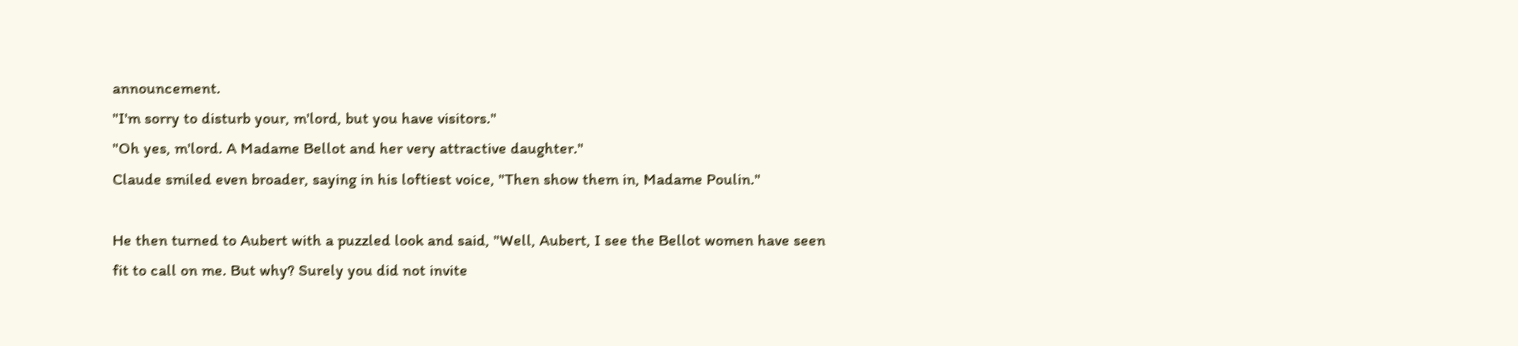announcement.
"I'm sorry to disturb your, m'lord, but you have visitors."
"Oh yes, m'lord. A Madame Bellot and her very attractive daughter."
Claude smiled even broader, saying in his loftiest voice, "Then show them in, Madame Poulin."

He then turned to Aubert with a puzzled look and said, "Well, Aubert, I see the Bellot women have seen fit to call on me. But why? Surely you did not invite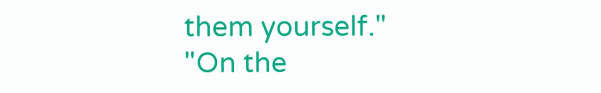them yourself."
"On the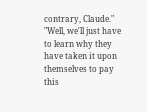contrary, Claude."
"Well, we'll just have to learn why they have taken it upon themselves to pay this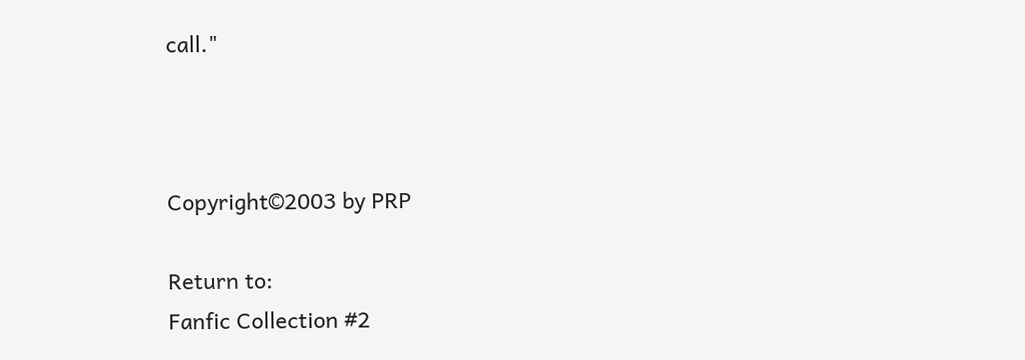call."



Copyright©2003 by PRP

Return to:
Fanfic Collection #2